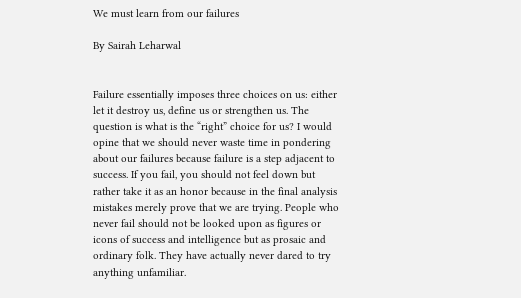We must learn from our failures

By Sairah Leharwal


Failure essentially imposes three choices on us: either let it destroy us, define us or strengthen us. The question is what is the “right” choice for us? I would opine that we should never waste time in pondering about our failures because failure is a step adjacent to success. If you fail, you should not feel down but rather take it as an honor because in the final analysis mistakes merely prove that we are trying. People who never fail should not be looked upon as figures or icons of success and intelligence but as prosaic and ordinary folk. They have actually never dared to try anything unfamiliar.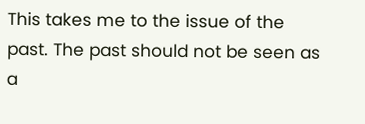This takes me to the issue of the past. The past should not be seen as a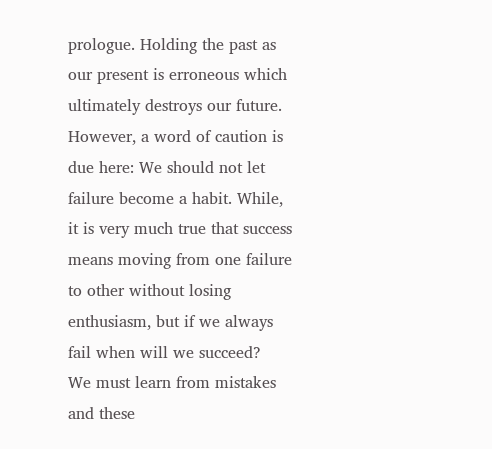prologue. Holding the past as our present is erroneous which ultimately destroys our future. However, a word of caution is due here: We should not let failure become a habit. While, it is very much true that success means moving from one failure to other without losing enthusiasm, but if we always fail when will we succeed?
We must learn from mistakes and these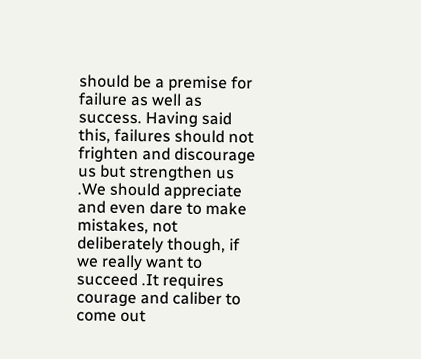should be a premise for failure as well as success. Having said this, failures should not frighten and discourage us but strengthen us .We should appreciate and even dare to make mistakes, not deliberately though, if we really want to succeed .It requires courage and caliber to come out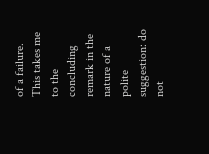of a failure. This takes me to the concluding remark in the nature of a polite suggestion: do not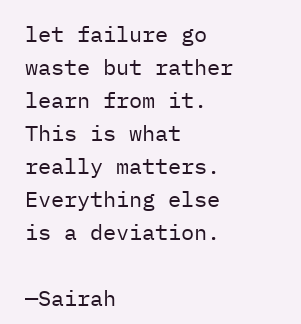let failure go waste but rather learn from it. This is what really matters. Everything else is a deviation.

—Sairah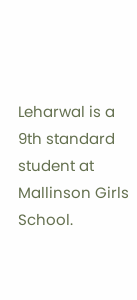Leharwal is a 9th standard student at Mallinson Girls School.